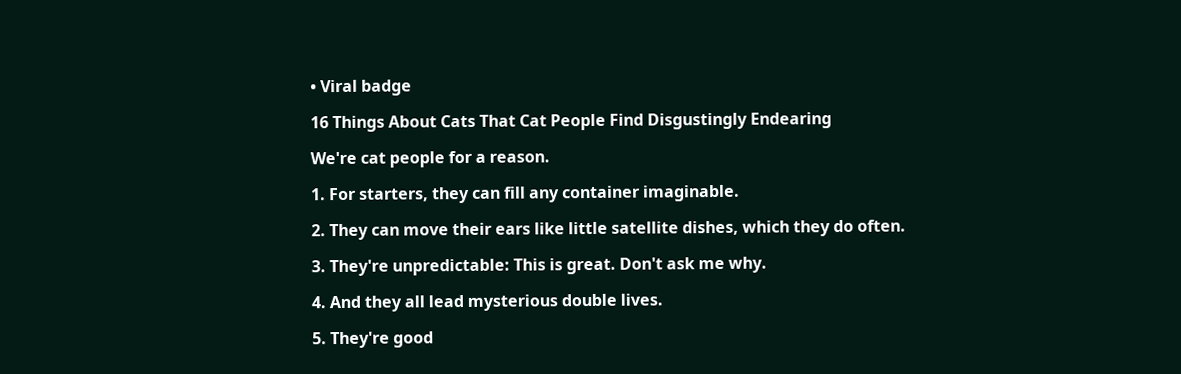• Viral badge

16 Things About Cats That Cat People Find Disgustingly Endearing

We're cat people for a reason.

1. For starters, they can fill any container imaginable.

2. They can move their ears like little satellite dishes, which they do often.

3. They're unpredictable: This is great. Don't ask me why.

4. And they all lead mysterious double lives.

5. They're good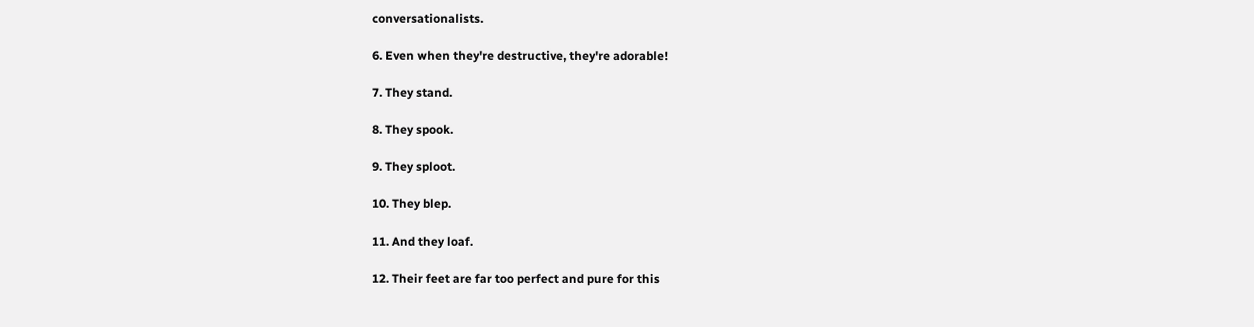conversationalists.

6. Even when they're destructive, they're adorable!

7. They stand.

8. They spook.

9. They sploot.

10. They blep.

11. And they loaf.

12. Their feet are far too perfect and pure for this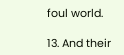foul world.

13. And their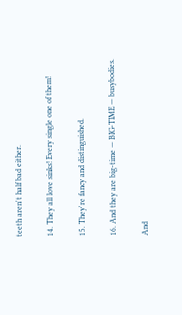teeth aren't half bad either.

14. They all love sinks! Every single one of them!

15. They're fancy and distinguished.

16. And they are big-time — BIG-TIME — busybodies.

And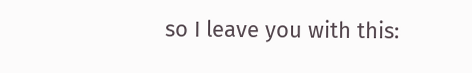so I leave you with this: